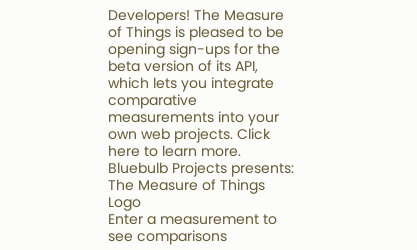Developers! The Measure of Things is pleased to be opening sign-ups for the beta version of its API, which lets you integrate comparative measurements into your own web projects. Click here to learn more.
Bluebulb Projects presents:
The Measure of Things Logo
Enter a measurement to see comparisons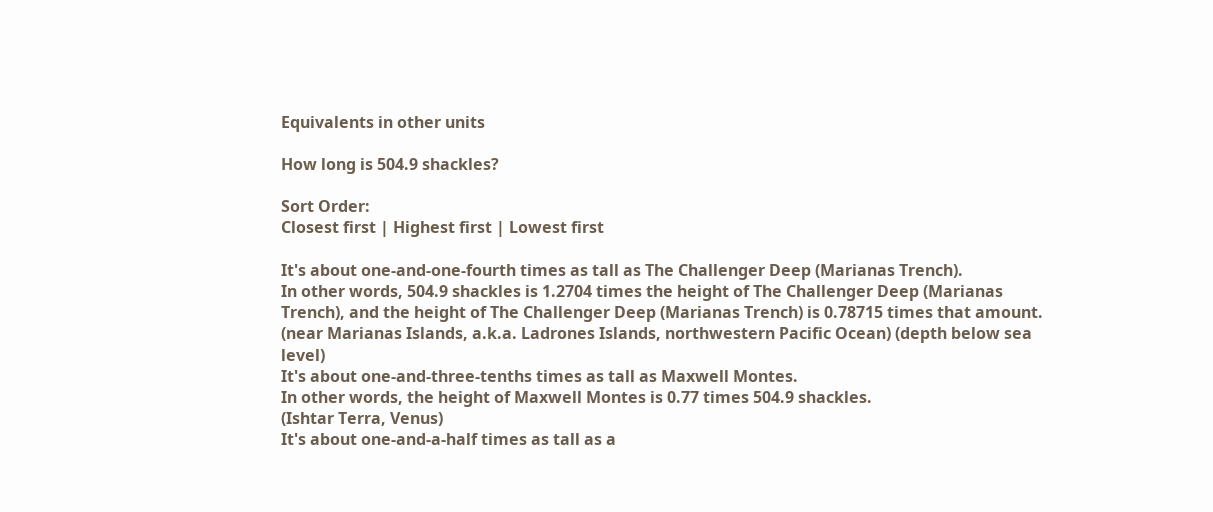Equivalents in other units

How long is 504.9 shackles?

Sort Order:
Closest first | Highest first | Lowest first

It's about one-and-one-fourth times as tall as The Challenger Deep (Marianas Trench).
In other words, 504.9 shackles is 1.2704 times the height of The Challenger Deep (Marianas Trench), and the height of The Challenger Deep (Marianas Trench) is 0.78715 times that amount.
(near Marianas Islands, a.k.a. Ladrones Islands, northwestern Pacific Ocean) (depth below sea level)
It's about one-and-three-tenths times as tall as Maxwell Montes.
In other words, the height of Maxwell Montes is 0.77 times 504.9 shackles.
(Ishtar Terra, Venus)
It's about one-and-a-half times as tall as a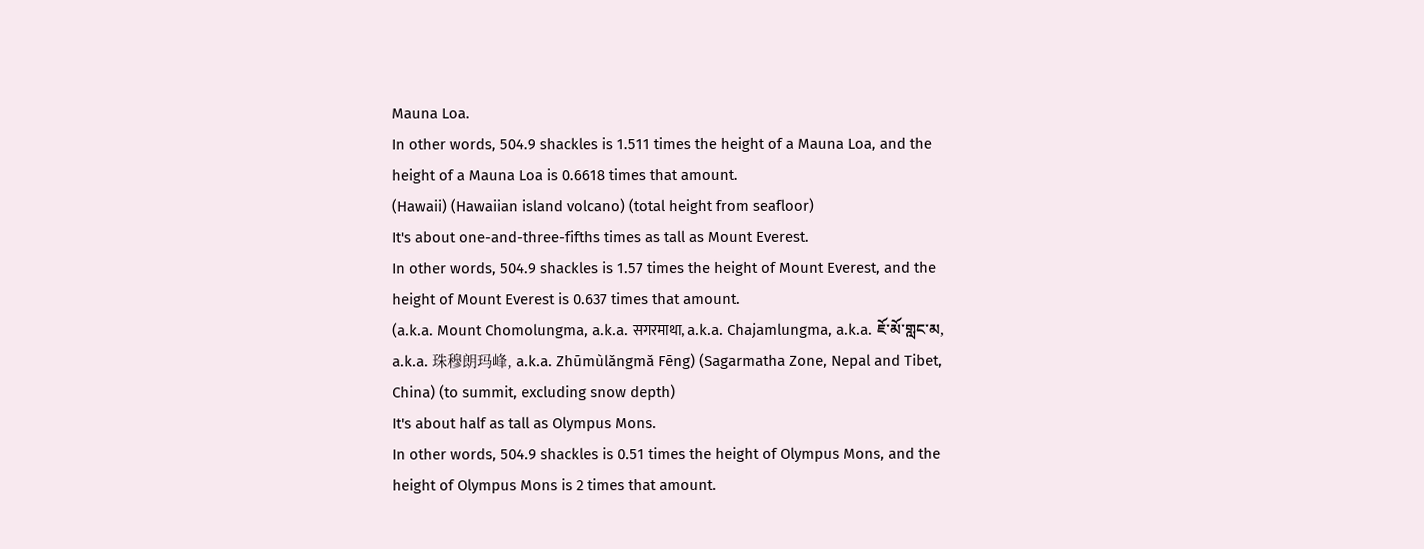Mauna Loa.
In other words, 504.9 shackles is 1.511 times the height of a Mauna Loa, and the height of a Mauna Loa is 0.6618 times that amount.
(Hawaii) (Hawaiian island volcano) (total height from seafloor)
It's about one-and-three-fifths times as tall as Mount Everest.
In other words, 504.9 shackles is 1.57 times the height of Mount Everest, and the height of Mount Everest is 0.637 times that amount.
(a.k.a. Mount Chomolungma, a.k.a. सगरमाथा, a.k.a. Chajamlungma, a.k.a. ཇོ་མོ་གླང་མ, a.k.a. 珠穆朗玛峰, a.k.a. Zhūmùlǎngmǎ Fēng) (Sagarmatha Zone, Nepal and Tibet, China) (to summit, excluding snow depth)
It's about half as tall as Olympus Mons.
In other words, 504.9 shackles is 0.51 times the height of Olympus Mons, and the height of Olympus Mons is 2 times that amount.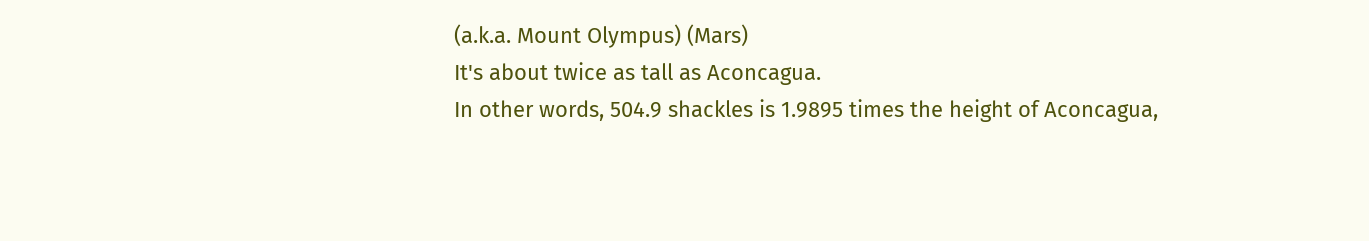(a.k.a. Mount Olympus) (Mars)
It's about twice as tall as Aconcagua.
In other words, 504.9 shackles is 1.9895 times the height of Aconcagua,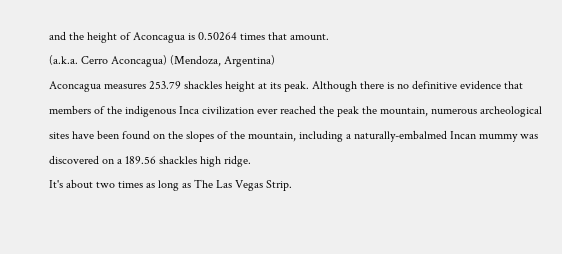and the height of Aconcagua is 0.50264 times that amount.
(a.k.a. Cerro Aconcagua) (Mendoza, Argentina)
Aconcagua measures 253.79 shackles height at its peak. Although there is no definitive evidence that members of the indigenous Inca civilization ever reached the peak the mountain, numerous archeological sites have been found on the slopes of the mountain, including a naturally-embalmed Incan mummy was discovered on a 189.56 shackles high ridge.
It's about two times as long as The Las Vegas Strip.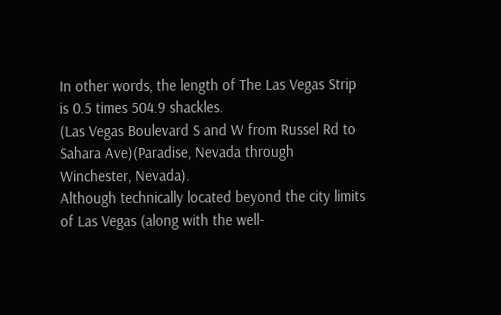In other words, the length of The Las Vegas Strip is 0.5 times 504.9 shackles.
(Las Vegas Boulevard S and W from Russel Rd to Sahara Ave)(Paradise, Nevada through Winchester, Nevada).
Although technically located beyond the city limits of Las Vegas (along with the well-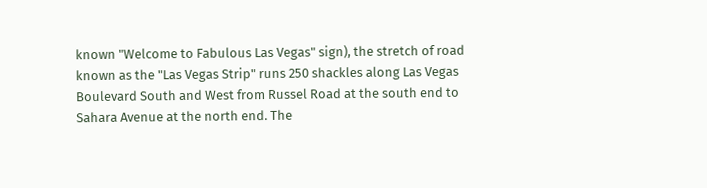known "Welcome to Fabulous Las Vegas" sign), the stretch of road known as the "Las Vegas Strip" runs 250 shackles along Las Vegas Boulevard South and West from Russel Road at the south end to Sahara Avenue at the north end. The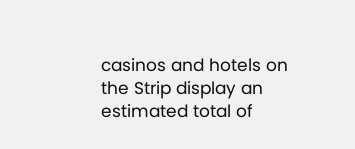casinos and hotels on the Strip display an estimated total of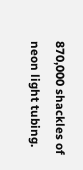870,000 shackles of neon light tubing.